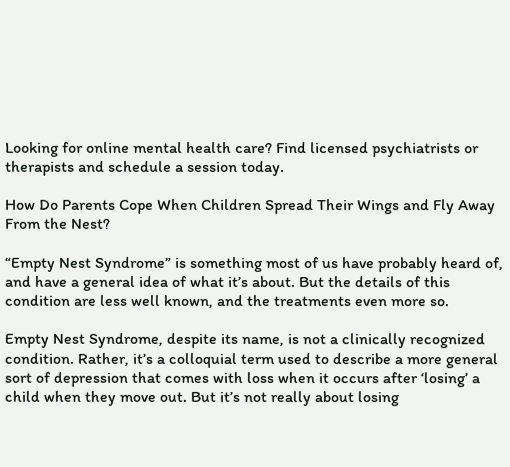Looking for online mental health care? Find licensed psychiatrists or therapists and schedule a session today.

How Do Parents Cope When Children Spread Their Wings and Fly Away From the Nest?

“Empty Nest Syndrome” is something most of us have probably heard of, and have a general idea of what it’s about. But the details of this condition are less well known, and the treatments even more so.

Empty Nest Syndrome, despite its name, is not a clinically recognized condition. Rather, it’s a colloquial term used to describe a more general sort of depression that comes with loss when it occurs after ‘losing’ a child when they move out. But it’s not really about losing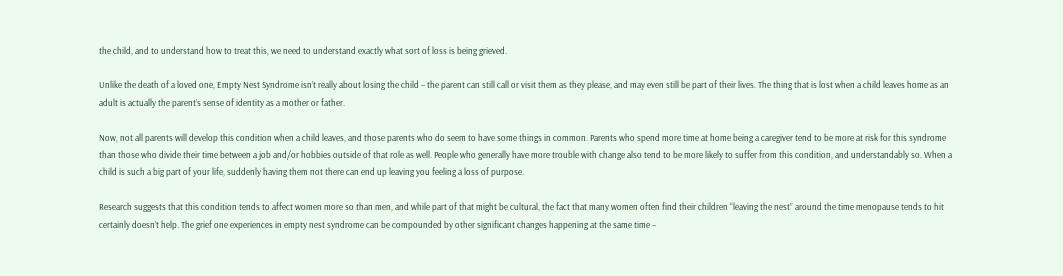the child, and to understand how to treat this, we need to understand exactly what sort of loss is being grieved.

Unlike the death of a loved one, Empty Nest Syndrome isn’t really about losing the child – the parent can still call or visit them as they please, and may even still be part of their lives. The thing that is lost when a child leaves home as an adult is actually the parent’s sense of identity as a mother or father.

Now, not all parents will develop this condition when a child leaves, and those parents who do seem to have some things in common. Parents who spend more time at home being a caregiver tend to be more at risk for this syndrome than those who divide their time between a job and/or hobbies outside of that role as well. People who generally have more trouble with change also tend to be more likely to suffer from this condition, and understandably so. When a child is such a big part of your life, suddenly having them not there can end up leaving you feeling a loss of purpose.

Research suggests that this condition tends to affect women more so than men, and while part of that might be cultural, the fact that many women often find their children “leaving the nest” around the time menopause tends to hit certainly doesn’t help. The grief one experiences in empty nest syndrome can be compounded by other significant changes happening at the same time –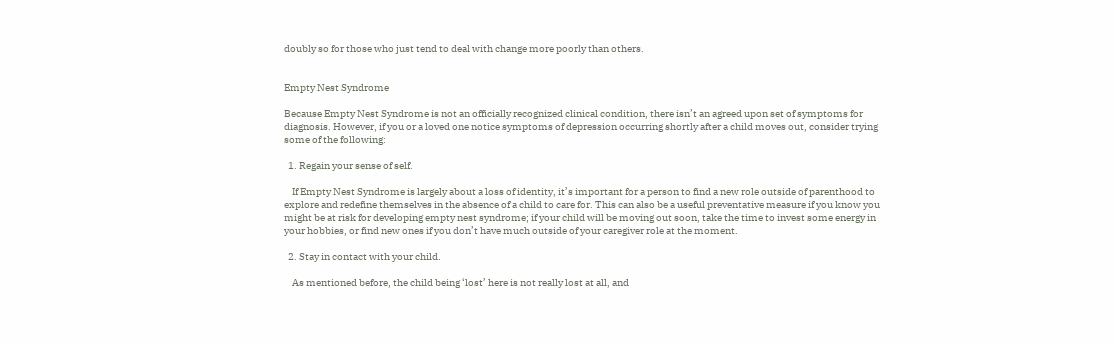doubly so for those who just tend to deal with change more poorly than others.


Empty Nest Syndrome

Because Empty Nest Syndrome is not an officially recognized clinical condition, there isn’t an agreed upon set of symptoms for diagnosis. However, if you or a loved one notice symptoms of depression occurring shortly after a child moves out, consider trying some of the following:

  1. Regain your sense of self.

    If Empty Nest Syndrome is largely about a loss of identity, it’s important for a person to find a new role outside of parenthood to explore and redefine themselves in the absence of a child to care for. This can also be a useful preventative measure if you know you might be at risk for developing empty nest syndrome; if your child will be moving out soon, take the time to invest some energy in your hobbies, or find new ones if you don’t have much outside of your caregiver role at the moment.

  2. Stay in contact with your child.

    As mentioned before, the child being ‘lost’ here is not really lost at all, and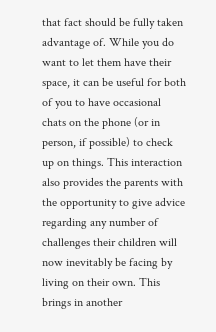that fact should be fully taken advantage of. While you do want to let them have their space, it can be useful for both of you to have occasional chats on the phone (or in person, if possible) to check up on things. This interaction also provides the parents with the opportunity to give advice regarding any number of challenges their children will now inevitably be facing by living on their own. This brings in another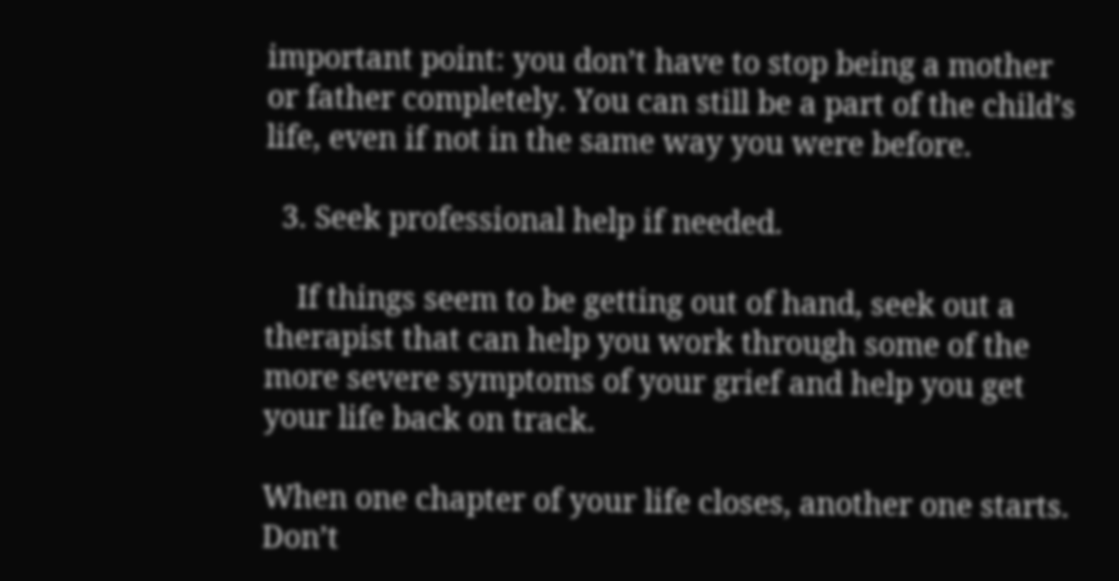important point: you don’t have to stop being a mother or father completely. You can still be a part of the child’s life, even if not in the same way you were before.

  3. Seek professional help if needed.

    If things seem to be getting out of hand, seek out a therapist that can help you work through some of the more severe symptoms of your grief and help you get your life back on track.

When one chapter of your life closes, another one starts. Don’t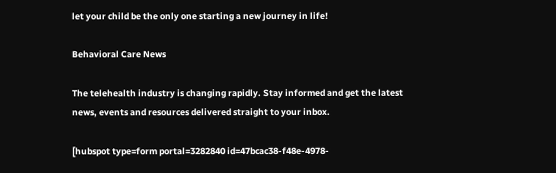let your child be the only one starting a new journey in life!

Behavioral Care News

The telehealth industry is changing rapidly. Stay informed and get the latest news, events and resources delivered straight to your inbox.

[hubspot type=form portal=3282840 id=47bcac38-f48e-4978-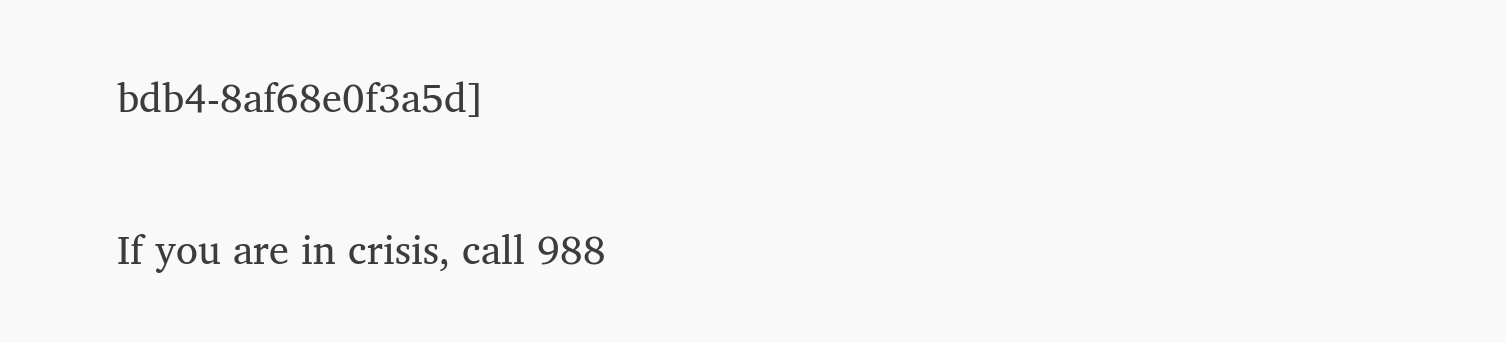bdb4-8af68e0f3a5d]

If you are in crisis, call 988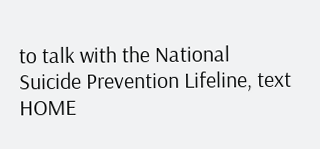to talk with the National Suicide Prevention Lifeline, text HOME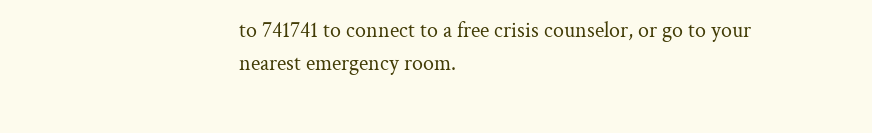to 741741 to connect to a free crisis counselor, or go to your nearest emergency room.